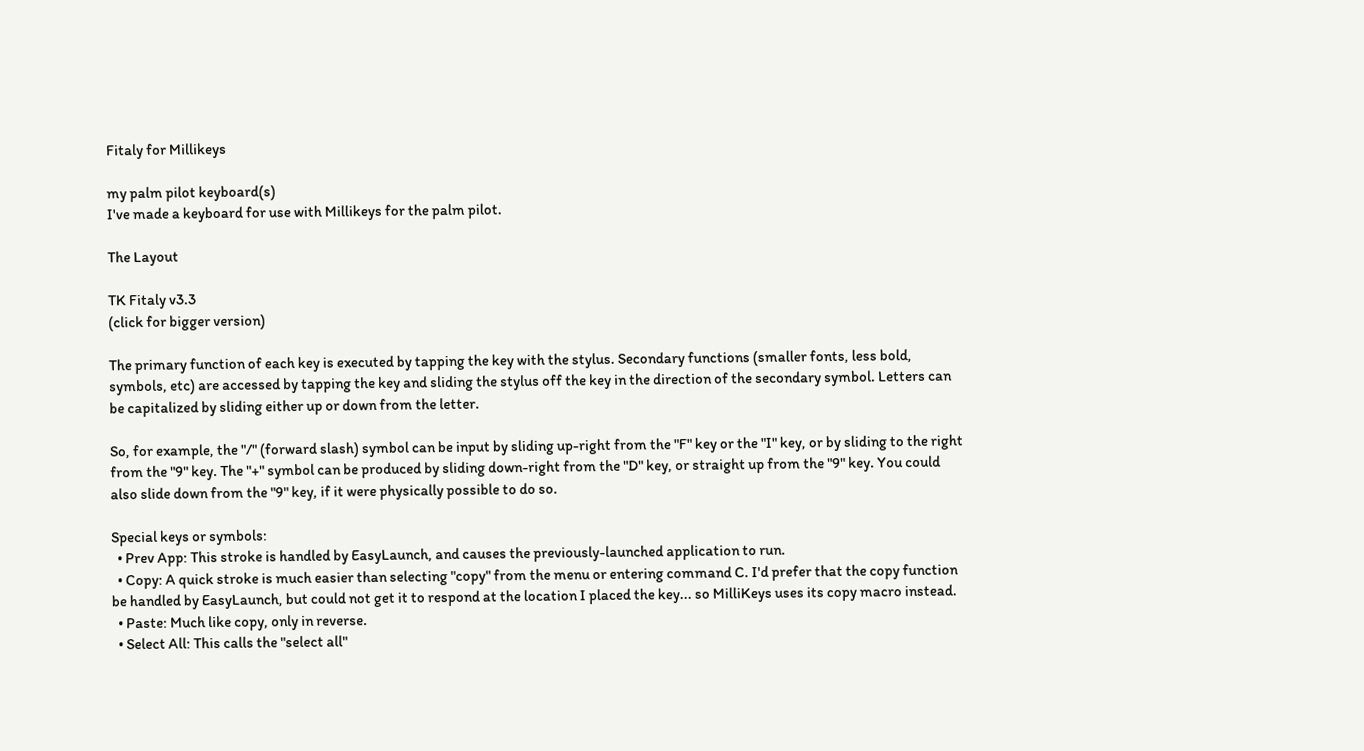Fitaly for Millikeys

my palm pilot keyboard(s)
I've made a keyboard for use with Millikeys for the palm pilot.

The Layout

TK Fitaly v3.3
(click for bigger version)

The primary function of each key is executed by tapping the key with the stylus. Secondary functions (smaller fonts, less bold, symbols, etc) are accessed by tapping the key and sliding the stylus off the key in the direction of the secondary symbol. Letters can be capitalized by sliding either up or down from the letter.

So, for example, the "/" (forward slash) symbol can be input by sliding up-right from the "F" key or the "I" key, or by sliding to the right from the "9" key. The "+" symbol can be produced by sliding down-right from the "D" key, or straight up from the "9" key. You could also slide down from the "9" key, if it were physically possible to do so.

Special keys or symbols:
  • Prev App: This stroke is handled by EasyLaunch, and causes the previously-launched application to run.
  • Copy: A quick stroke is much easier than selecting "copy" from the menu or entering command C. I'd prefer that the copy function be handled by EasyLaunch, but could not get it to respond at the location I placed the key... so MilliKeys uses its copy macro instead.
  • Paste: Much like copy, only in reverse.
  • Select All: This calls the "select all"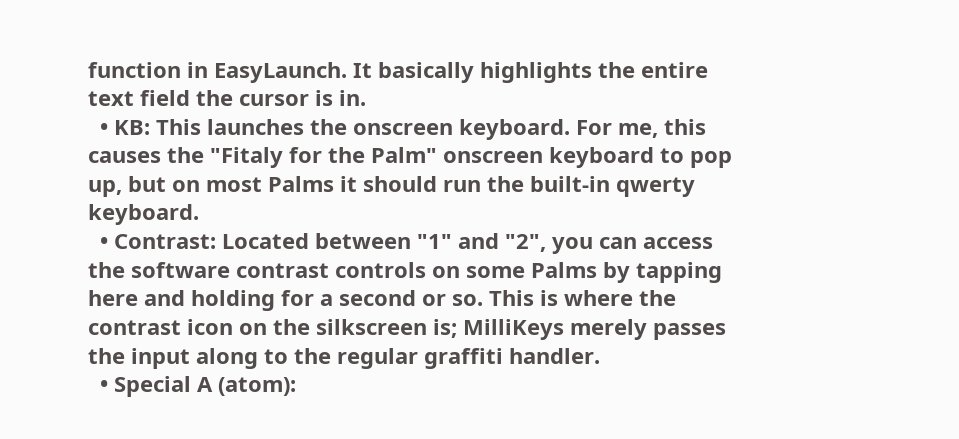function in EasyLaunch. It basically highlights the entire text field the cursor is in.
  • KB: This launches the onscreen keyboard. For me, this causes the "Fitaly for the Palm" onscreen keyboard to pop up, but on most Palms it should run the built-in qwerty keyboard.
  • Contrast: Located between "1" and "2", you can access the software contrast controls on some Palms by tapping here and holding for a second or so. This is where the contrast icon on the silkscreen is; MilliKeys merely passes the input along to the regular graffiti handler.
  • Special A (atom):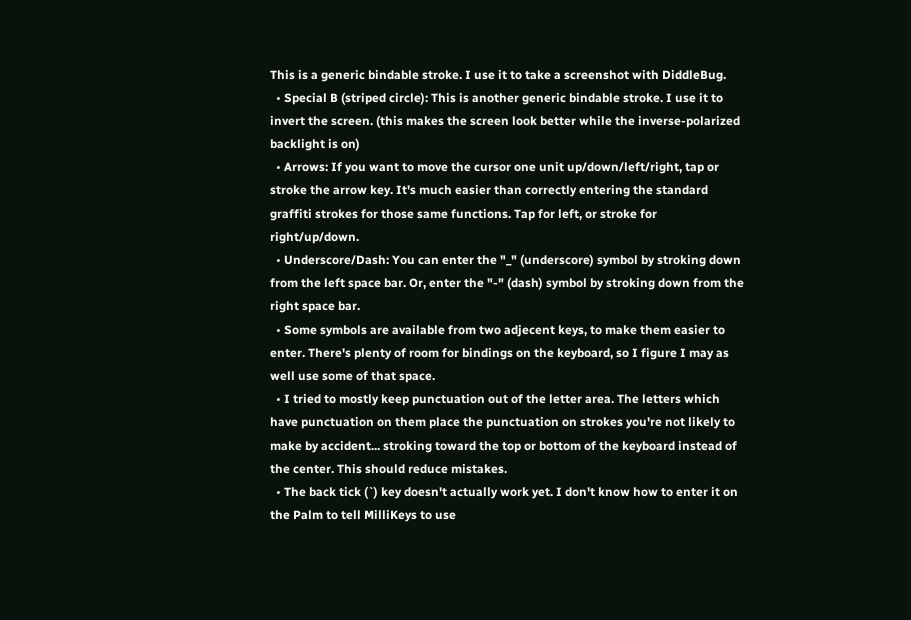This is a generic bindable stroke. I use it to take a screenshot with DiddleBug.
  • Special B (striped circle): This is another generic bindable stroke. I use it to invert the screen. (this makes the screen look better while the inverse-polarized backlight is on)
  • Arrows: If you want to move the cursor one unit up/down/left/right, tap or stroke the arrow key. It's much easier than correctly entering the standard graffiti strokes for those same functions. Tap for left, or stroke for right/up/down.
  • Underscore/Dash: You can enter the "_" (underscore) symbol by stroking down from the left space bar. Or, enter the "-" (dash) symbol by stroking down from the right space bar.
  • Some symbols are available from two adjecent keys, to make them easier to enter. There's plenty of room for bindings on the keyboard, so I figure I may as well use some of that space.
  • I tried to mostly keep punctuation out of the letter area. The letters which have punctuation on them place the punctuation on strokes you're not likely to make by accident... stroking toward the top or bottom of the keyboard instead of the center. This should reduce mistakes.
  • The back tick (`) key doesn't actually work yet. I don't know how to enter it on the Palm to tell MilliKeys to use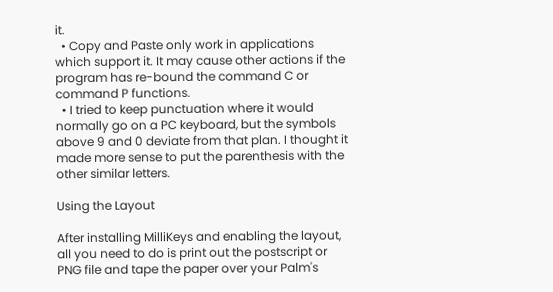it.
  • Copy and Paste only work in applications which support it. It may cause other actions if the program has re-bound the command C or command P functions.
  • I tried to keep punctuation where it would normally go on a PC keyboard, but the symbols above 9 and 0 deviate from that plan. I thought it made more sense to put the parenthesis with the other similar letters.

Using the Layout

After installing MilliKeys and enabling the layout, all you need to do is print out the postscript or PNG file and tape the paper over your Palm's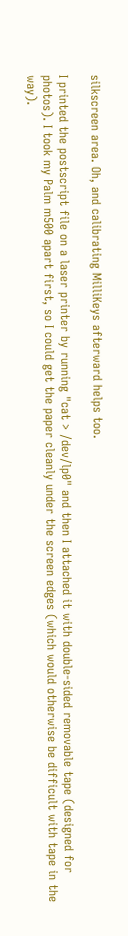silkscreen area. Oh, and calibrating MilliKeys afterward helps too.

I printed the postscript file on a laser printer by running "cat > /dev/lp0" and then I attached it with double-sided removable tape (designed for photos). I took my Palm m500 apart first, so I could get the paper cleanly under the screen edges (which would otherwise be difficult with tape in the way).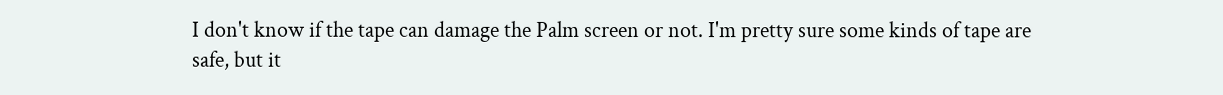I don't know if the tape can damage the Palm screen or not. I'm pretty sure some kinds of tape are safe, but it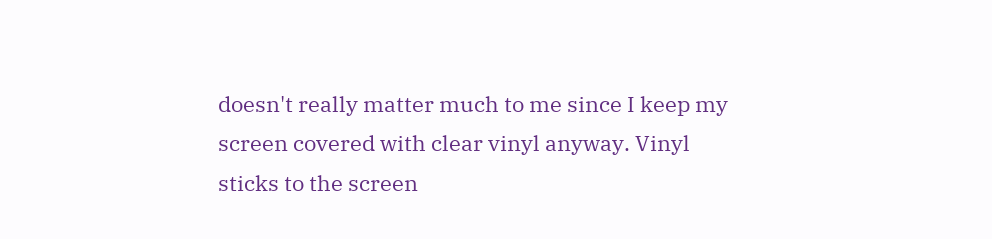doesn't really matter much to me since I keep my screen covered with clear vinyl anyway. Vinyl sticks to the screen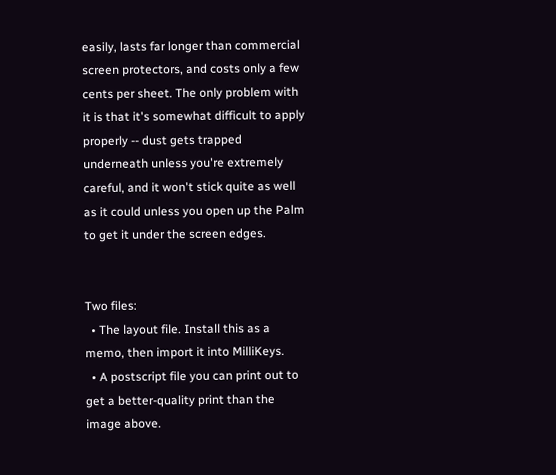easily, lasts far longer than commercial screen protectors, and costs only a few cents per sheet. The only problem with it is that it's somewhat difficult to apply properly -- dust gets trapped underneath unless you're extremely careful, and it won't stick quite as well as it could unless you open up the Palm to get it under the screen edges.


Two files:
  • The layout file. Install this as a memo, then import it into MilliKeys.
  • A postscript file you can print out to get a better-quality print than the image above.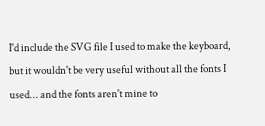I'd include the SVG file I used to make the keyboard, but it wouldn't be very useful without all the fonts I used... and the fonts aren't mine to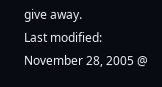give away.
Last modified: November 28, 2005 @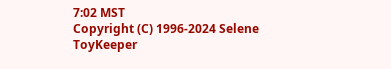7:02 MST
Copyright (C) 1996-2024 Selene ToyKeeper